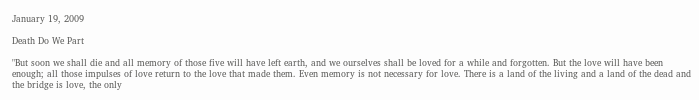January 19, 2009

Death Do We Part

"But soon we shall die and all memory of those five will have left earth, and we ourselves shall be loved for a while and forgotten. But the love will have been enough; all those impulses of love return to the love that made them. Even memory is not necessary for love. There is a land of the living and a land of the dead and the bridge is love, the only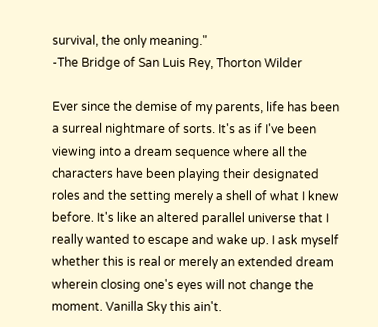survival, the only meaning."
-The Bridge of San Luis Rey, Thorton Wilder

Ever since the demise of my parents, life has been a surreal nightmare of sorts. It's as if I've been viewing into a dream sequence where all the characters have been playing their designated roles and the setting merely a shell of what I knew before. It's like an altered parallel universe that I really wanted to escape and wake up. I ask myself whether this is real or merely an extended dream wherein closing one's eyes will not change the moment. Vanilla Sky this ain't.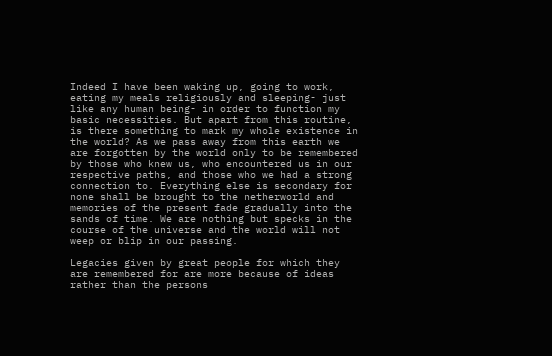Indeed I have been waking up, going to work, eating my meals religiously and sleeping- just like any human being- in order to function my basic necessities. But apart from this routine, is there something to mark my whole existence in the world? As we pass away from this earth we are forgotten by the world only to be remembered by those who knew us, who encountered us in our respective paths, and those who we had a strong connection to. Everything else is secondary for none shall be brought to the netherworld and memories of the present fade gradually into the sands of time. We are nothing but specks in the course of the universe and the world will not weep or blip in our passing.

Legacies given by great people for which they are remembered for are more because of ideas rather than the persons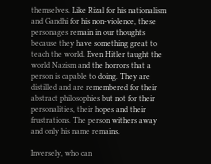themselves. Like Rizal for his nationalism and Gandhi for his non-violence, these personages remain in our thoughts because they have something great to teach the world. Even Hitler taught the world Nazism and the horrors that a person is capable to doing. They are distilled and are remembered for their abstract philosophies but not for their personalities, their hopes and their frustrations. The person withers away and only his name remains.

Inversely, who can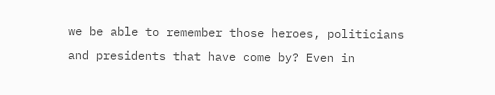we be able to remember those heroes, politicians and presidents that have come by? Even in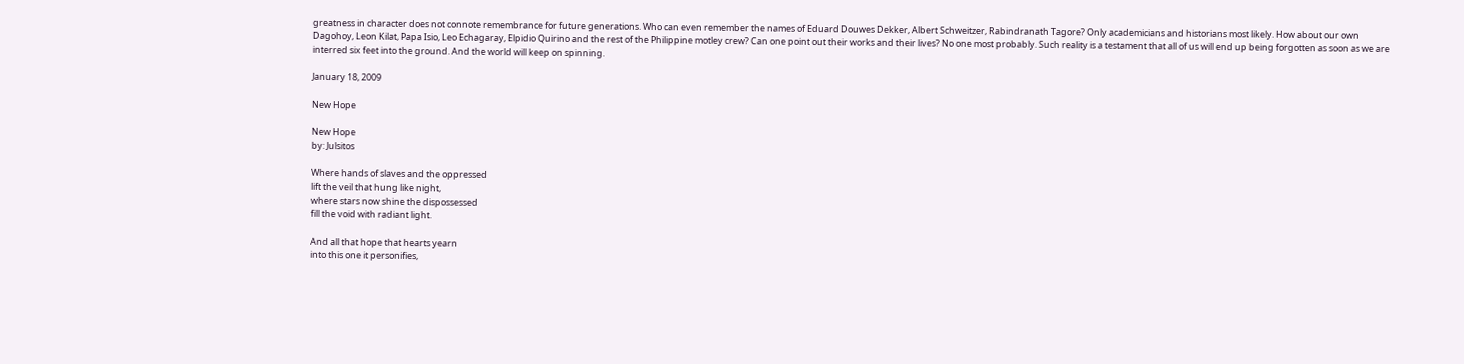greatness in character does not connote remembrance for future generations. Who can even remember the names of Eduard Douwes Dekker, Albert Schweitzer, Rabindranath Tagore? Only academicians and historians most likely. How about our own Dagohoy, Leon Kilat, Papa Isio, Leo Echagaray, Elpidio Quirino and the rest of the Philippine motley crew? Can one point out their works and their lives? No one most probably. Such reality is a testament that all of us will end up being forgotten as soon as we are interred six feet into the ground. And the world will keep on spinning.

January 18, 2009

New Hope

New Hope
by: Julsitos

Where hands of slaves and the oppressed
lift the veil that hung like night,
where stars now shine the dispossessed
fill the void with radiant light.

And all that hope that hearts yearn
into this one it personifies,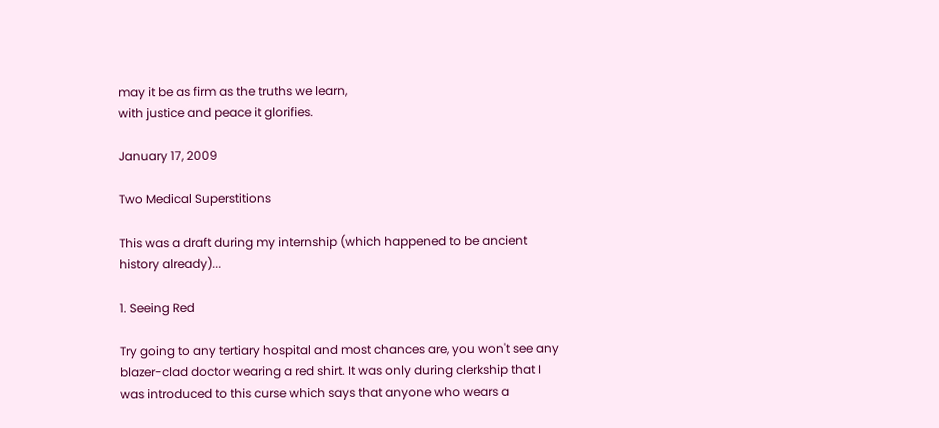may it be as firm as the truths we learn,
with justice and peace it glorifies.

January 17, 2009

Two Medical Superstitions

This was a draft during my internship (which happened to be ancient history already)...

1. Seeing Red

Try going to any tertiary hospital and most chances are, you won't see any blazer-clad doctor wearing a red shirt. It was only during clerkship that I was introduced to this curse which says that anyone who wears a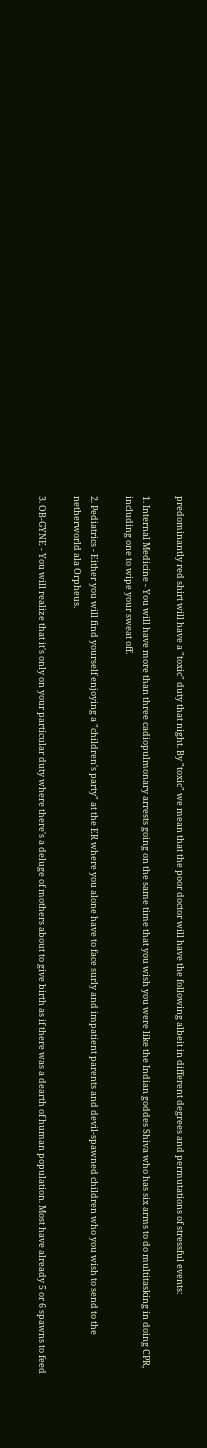predominantly red shirt will have a "toxic" duty that night. By "toxic" we mean that the poor doctor will have the following albeit in different degrees and permutations of stressful events:

1. Internal Medicine - You will have more than three cadiopulmonary arrests going on the same time that you wish you were like the Indian goddes Shiva who has six arms to do multitasking in doing CPR, including one to wipe your sweat off.

2. Pediatrics - Either you will find yourself enjoying a "children's party" at the ER where you alone have to face surly and impatient parents and devil-spawned children who you wish to send to the netherworld ala Orpheus.

3. OB-GYNE - You will realize that it's only on your particular duty where there's a deluge of mothers about to give birth as if there was a dearth of human population. Most have already 5 or 6 spawns to feed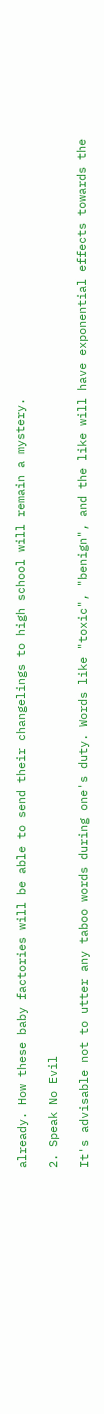already. How these baby factories will be able to send their changelings to high school will remain a mystery.

2. Speak No Evil

It's advisable not to utter any taboo words during one's duty. Words like "toxic", "benign", and the like will have exponential effects towards the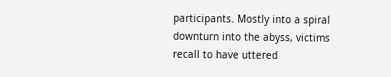participants. Mostly into a spiral downturn into the abyss, victims recall to have uttered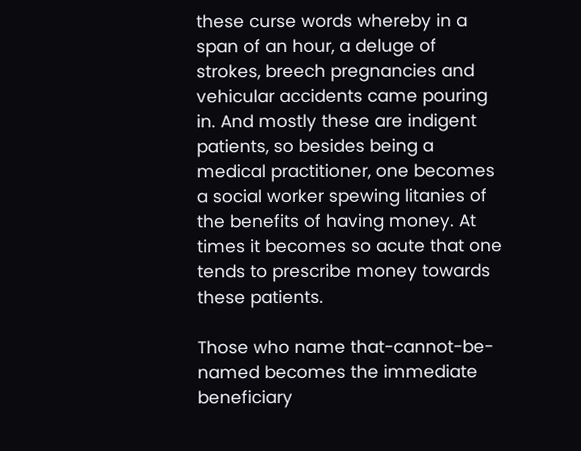these curse words whereby in a span of an hour, a deluge of strokes, breech pregnancies and vehicular accidents came pouring in. And mostly these are indigent patients, so besides being a medical practitioner, one becomes a social worker spewing litanies of the benefits of having money. At times it becomes so acute that one tends to prescribe money towards these patients.

Those who name that-cannot-be-named becomes the immediate beneficiary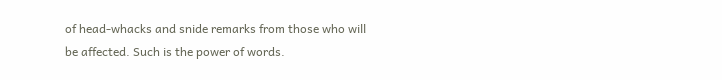of head-whacks and snide remarks from those who will be affected. Such is the power of words.